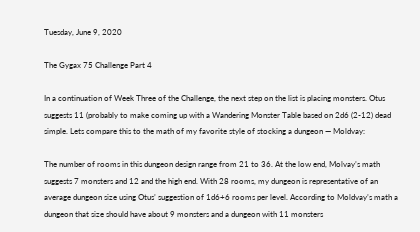Tuesday, June 9, 2020

The Gygax 75 Challenge Part 4

In a continuation of Week Three of the Challenge, the next step on the list is placing monsters. Otus suggests 11 (probably to make coming up with a Wandering Monster Table based on 2d6 (2-12) dead simple. Lets compare this to the math of my favorite style of stocking a dungeon — Moldvay:

The number of rooms in this dungeon design range from 21 to 36. At the low end, Molvay’s math suggests 7 monsters and 12 and the high end. With 28 rooms, my dungeon is representative of an average dungeon size using Otus’ suggestion of 1d6+6 rooms per level. According to Moldvay’s math a dungeon that size should have about 9 monsters and a dungeon with 11 monsters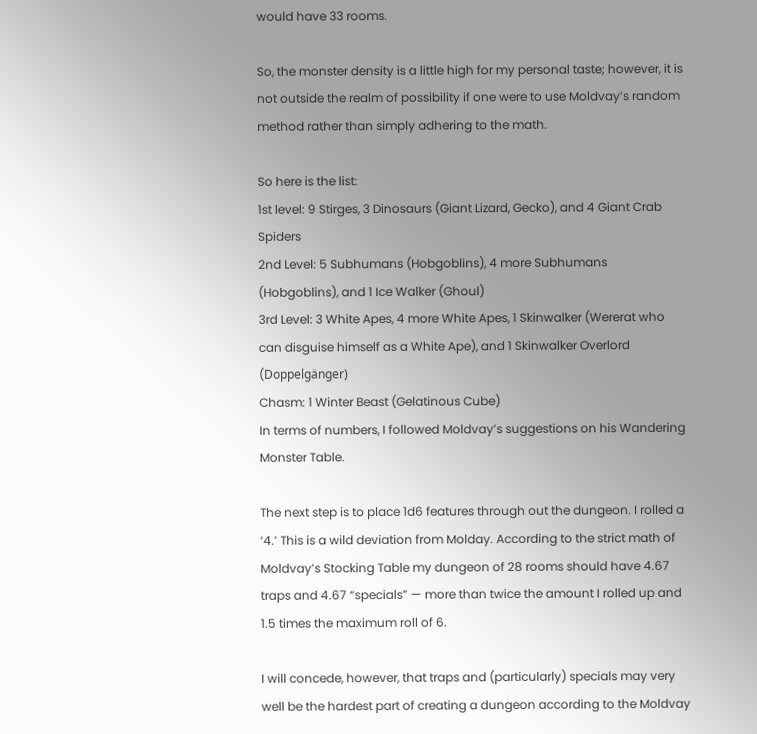would have 33 rooms.

So, the monster density is a little high for my personal taste; however, it is not outside the realm of possibility if one were to use Moldvay’s random method rather than simply adhering to the math.

So here is the list:
1st level: 9 Stirges, 3 Dinosaurs (Giant Lizard, Gecko), and 4 Giant Crab Spiders
2nd Level: 5 Subhumans (Hobgoblins), 4 more Subhumans (Hobgoblins), and 1 Ice Walker (Ghoul)
3rd Level: 3 White Apes, 4 more White Apes, 1 Skinwalker (Wererat who can disguise himself as a White Ape), and 1 Skinwalker Overlord (Doppelgänger)
Chasm: 1 Winter Beast (Gelatinous Cube)
In terms of numbers, I followed Moldvay’s suggestions on his Wandering Monster Table.

The next step is to place 1d6 features through out the dungeon. I rolled a ‘4.’ This is a wild deviation from Molday. According to the strict math of Moldvay’s Stocking Table my dungeon of 28 rooms should have 4.67 traps and 4.67 “specials” — more than twice the amount I rolled up and 1.5 times the maximum roll of 6.

I will concede, however, that traps and (particularly) specials may very well be the hardest part of creating a dungeon according to the Moldvay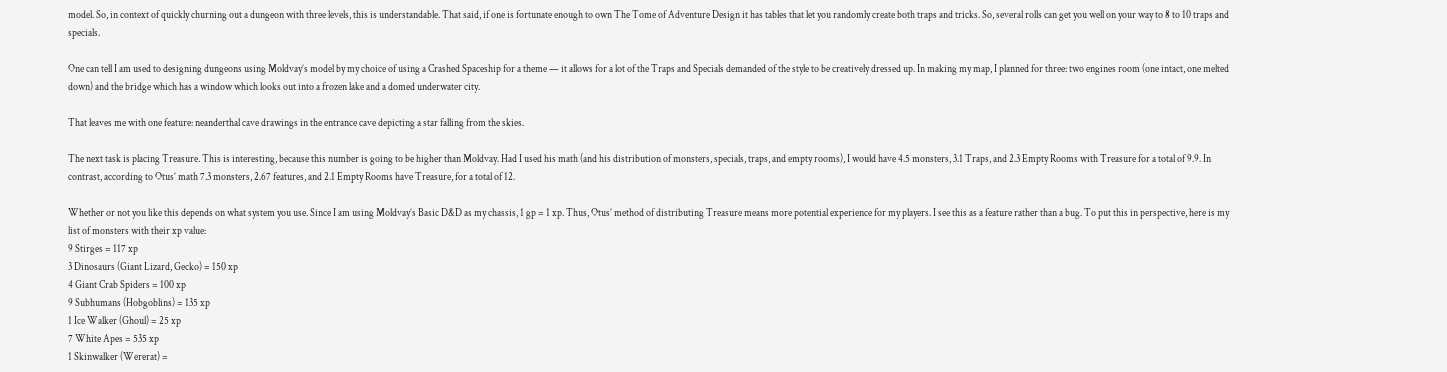model. So, in context of quickly churning out a dungeon with three levels, this is understandable. That said, if one is fortunate enough to own The Tome of Adventure Design it has tables that let you randomly create both traps and tricks. So, several rolls can get you well on your way to 8 to 10 traps and specials.

One can tell I am used to designing dungeons using Moldvay’s model by my choice of using a Crashed Spaceship for a theme — it allows for a lot of the Traps and Specials demanded of the style to be creatively dressed up. In making my map, I planned for three: two engines room (one intact, one melted down) and the bridge which has a window which looks out into a frozen lake and a domed underwater city.

That leaves me with one feature: neanderthal cave drawings in the entrance cave depicting a star falling from the skies.

The next task is placing Treasure. This is interesting, because this number is going to be higher than Moldvay. Had I used his math (and his distribution of monsters, specials, traps, and empty rooms), I would have 4.5 monsters, 3.1 Traps, and 2.3 Empty Rooms with Treasure for a total of 9.9. In contrast, according to Otus’ math 7.3 monsters, 2.67 features, and 2.1 Empty Rooms have Treasure, for a total of 12.

Whether or not you like this depends on what system you use. Since I am using Moldvay’s Basic D&D as my chassis, 1 gp = 1 xp. Thus, Otus’ method of distributing Treasure means more potential experience for my players. I see this as a feature rather than a bug. To put this in perspective, here is my list of monsters with their xp value:
9 Stirges = 117 xp
3 Dinosaurs (Giant Lizard, Gecko) = 150 xp
4 Giant Crab Spiders = 100 xp
9 Subhumans (Hobgoblins) = 135 xp
1 Ice Walker (Ghoul) = 25 xp
7 White Apes = 535 xp
1 Skinwalker (Wererat) =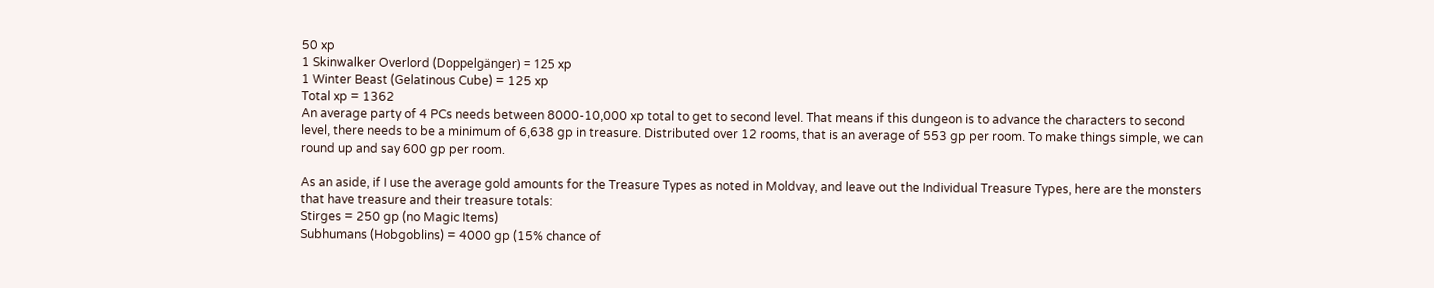50 xp
1 Skinwalker Overlord (Doppelgänger) = 125 xp
1 Winter Beast (Gelatinous Cube) = 125 xp
Total xp = 1362
An average party of 4 PCs needs between 8000-10,000 xp total to get to second level. That means if this dungeon is to advance the characters to second level, there needs to be a minimum of 6,638 gp in treasure. Distributed over 12 rooms, that is an average of 553 gp per room. To make things simple, we can round up and say 600 gp per room.

As an aside, if I use the average gold amounts for the Treasure Types as noted in Moldvay, and leave out the Individual Treasure Types, here are the monsters that have treasure and their treasure totals:
Stirges = 250 gp (no Magic Items)
Subhumans (Hobgoblins) = 4000 gp (15% chance of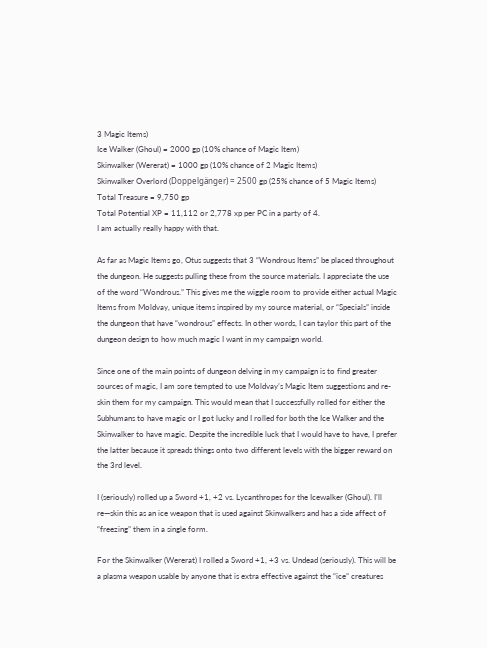3 Magic Items)
Ice Walker (Ghoul) = 2000 gp (10% chance of Magic Item)
Skinwalker (Wererat) = 1000 gp (10% chance of 2 Magic Items)
Skinwalker Overlord (Doppelgänger) = 2500 gp (25% chance of 5 Magic Items)
Total Treasure = 9,750 gp
Total Potential XP = 11,112 or 2,778 xp per PC in a party of 4.
I am actually really happy with that.

As far as Magic Items go, Otus suggests that 3 “Wondrous Items” be placed throughout the dungeon. He suggests pulling these from the source materials. I appreciate the use of the word “Wondrous.” This gives me the wiggle room to provide either actual Magic Items from Moldvay, unique items inspired by my source material, or “Specials” inside the dungeon that have “wondrous” effects. In other words, I can taylor this part of the dungeon design to how much magic I want in my campaign world.

Since one of the main points of dungeon delving in my campaign is to find greater sources of magic, I am sore tempted to use Moldvay’s Magic Item suggestions and re-skin them for my campaign. This would mean that I successfully rolled for either the Subhumans to have magic or I got lucky and I rolled for both the Ice Walker and the Skinwalker to have magic. Despite the incredible luck that I would have to have, I prefer the latter because it spreads things onto two different levels with the bigger reward on the 3rd level.

I (seriously) rolled up a Sword +1, +2 vs. Lycanthropes for the Icewalker (Ghoul). I’ll re—skin this as an ice weapon that is used against Skinwalkers and has a side affect of “freezing” them in a single form.

For the Skinwalker (Wererat) I rolled a Sword +1, +3 vs. Undead (seriously). This will be a plasma weapon usable by anyone that is extra effective against the “ice” creatures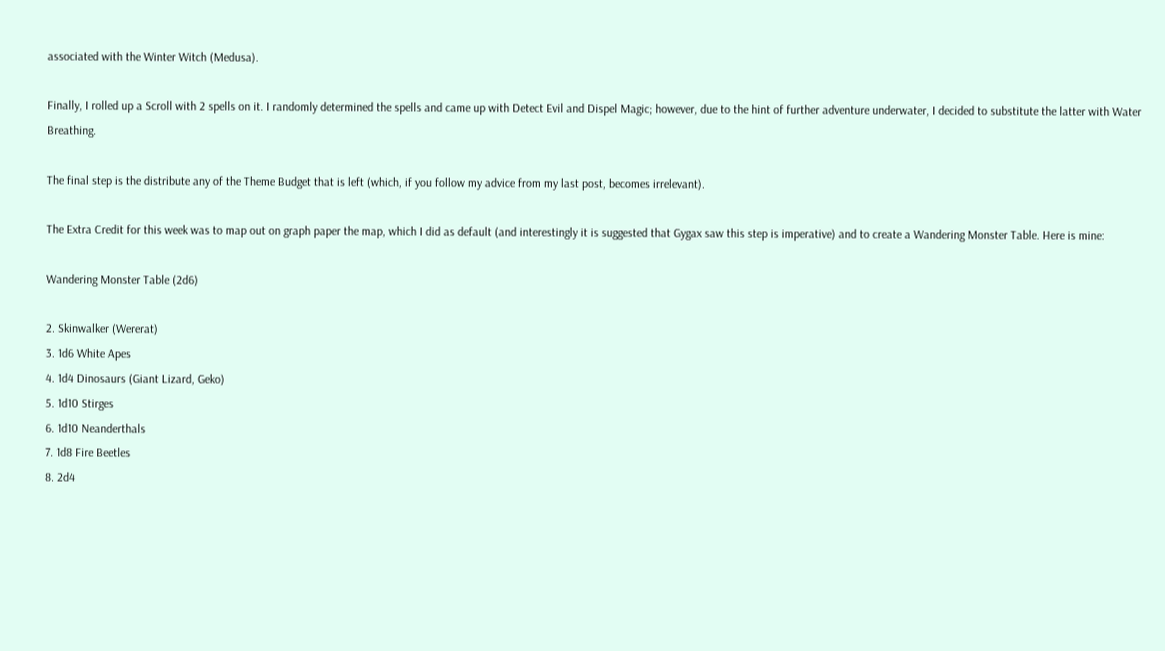associated with the Winter Witch (Medusa).

Finally, I rolled up a Scroll with 2 spells on it. I randomly determined the spells and came up with Detect Evil and Dispel Magic; however, due to the hint of further adventure underwater, I decided to substitute the latter with Water Breathing.

The final step is the distribute any of the Theme Budget that is left (which, if you follow my advice from my last post, becomes irrelevant).

The Extra Credit for this week was to map out on graph paper the map, which I did as default (and interestingly it is suggested that Gygax saw this step is imperative) and to create a Wandering Monster Table. Here is mine:

Wandering Monster Table (2d6)

2. Skinwalker (Wererat)
3. 1d6 White Apes
4. 1d4 Dinosaurs (Giant Lizard, Geko)
5. 1d10 Stirges
6. 1d10 Neanderthals
7. 1d8 Fire Beetles
8. 2d4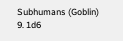Subhumans (Goblin)
9. 1d6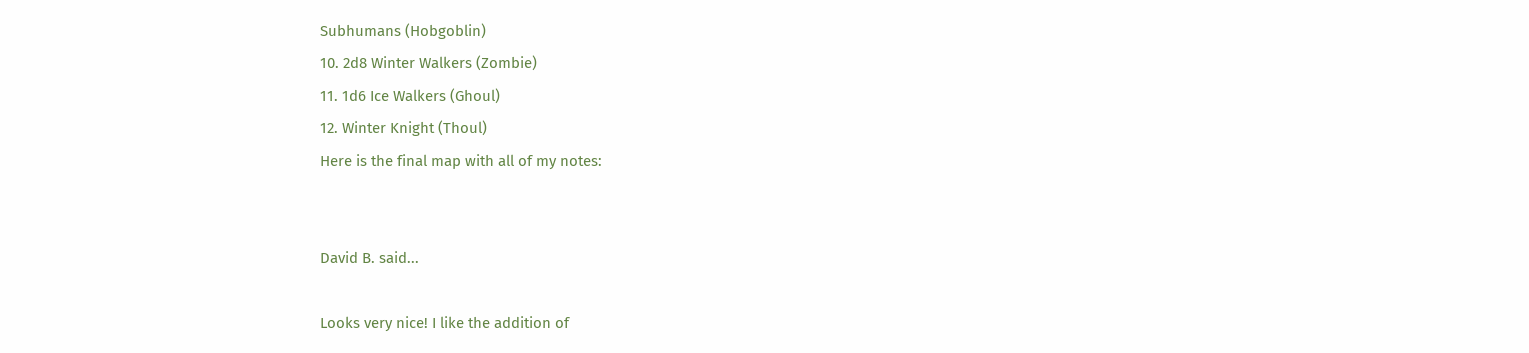Subhumans (Hobgoblin)
10. 2d8 Winter Walkers (Zombie)
11. 1d6 Ice Walkers (Ghoul)
12. Winter Knight (Thoul)
Here is the final map with all of my notes:


David B. said...

Looks very nice! I like the addition of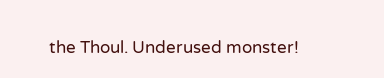the Thoul. Underused monster!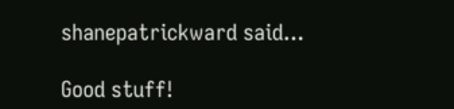shanepatrickward said...

Good stuff!